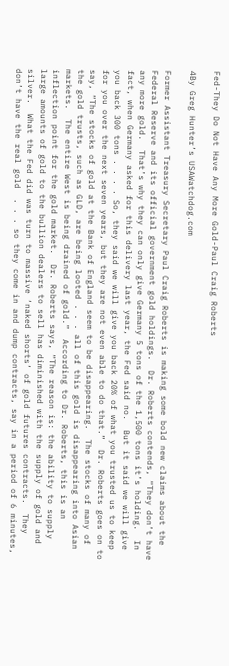Fed-They Do Not Have Any More Gold-Paul Craig Roberts

4By Greg Hunter’s USAWatchdog.com

Former Assistant Treasury Secretary Paul Craig Roberts is making some bold new claims about the Federal Reserve and its official government gold holdings.  Dr. Roberts contends, “They don’t have any more gold.  That’s why they can only give Germany 5 tons of the 1,500 tons it’s holding.  In fact, when Germany asked for this delivery last year, the Fed said no.  But it said we will give you back 300 tons . . . . So, they said we will give you back 20% of what you trusted us to keep for you over the next seven years, but they are not even able to do that.”  Dr. Roberts goes on to say, “The stocks of gold at the Bank of England seem to be disappearing.  The stocks of many of the gold trusts, such as GLD, are being looted . . . all of this gold is disappearing into Asian markets.  The entire West is being drained of gold.”  According to Dr. Roberts, this is an inflection point for the gold market.  Dr. Roberts says, “The reason is: the ability to supply large amounts of gold to the bullion dealers to sell has diminished with the supply of gold and silver.  What the Fed did was turn to massive ‘naked shorts’ of gold futures contracts.  They don’t have the real gold  . . . so they come in and dump contracts, say in a period of 6 minutes,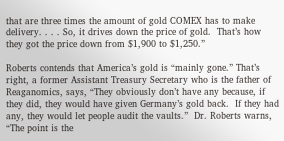that are three times the amount of gold COMEX has to make delivery. . . . So, it drives down the price of gold.  That’s how they got the price down from $1,900 to $1,250.”

Roberts contends that America’s gold is “mainly gone.” That’s right, a former Assistant Treasury Secretary who is the father of Reaganomics, says, “They obviously don’t have any because, if they did, they would have given Germany’s gold back.  If they had any, they would let people audit the vaults.”  Dr. Roberts warns, “The point is the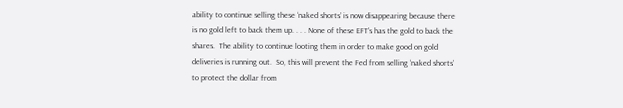ability to continue selling these ‘naked shorts’ is now disappearing because there is no gold left to back them up. . . . None of these EFT’s has the gold to back the shares.  The ability to continue looting them in order to make good on gold deliveries is running out.  So, this will prevent the Fed from selling ‘naked shorts’ to protect the dollar from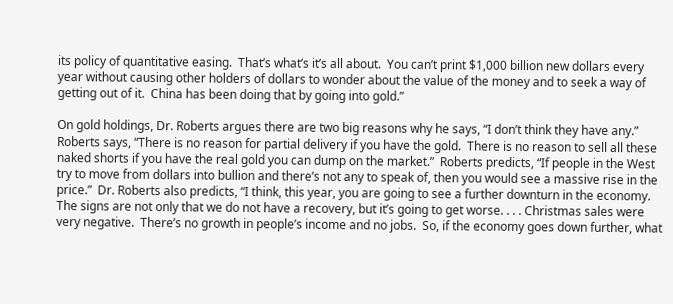its policy of quantitative easing.  That’s what’s it’s all about.  You can’t print $1,000 billion new dollars every year without causing other holders of dollars to wonder about the value of the money and to seek a way of getting out of it.  China has been doing that by going into gold.”

On gold holdings, Dr. Roberts argues there are two big reasons why he says, “I don’t think they have any.”  Roberts says, “There is no reason for partial delivery if you have the gold.  There is no reason to sell all these naked shorts if you have the real gold you can dump on the market.”  Roberts predicts, “If people in the West try to move from dollars into bullion and there’s not any to speak of, then you would see a massive rise in the price.”  Dr. Roberts also predicts, “I think, this year, you are going to see a further downturn in the economy.  The signs are not only that we do not have a recovery, but it’s going to get worse. . . . Christmas sales were very negative.  There’s no growth in people’s income and no jobs.  So, if the economy goes down further, what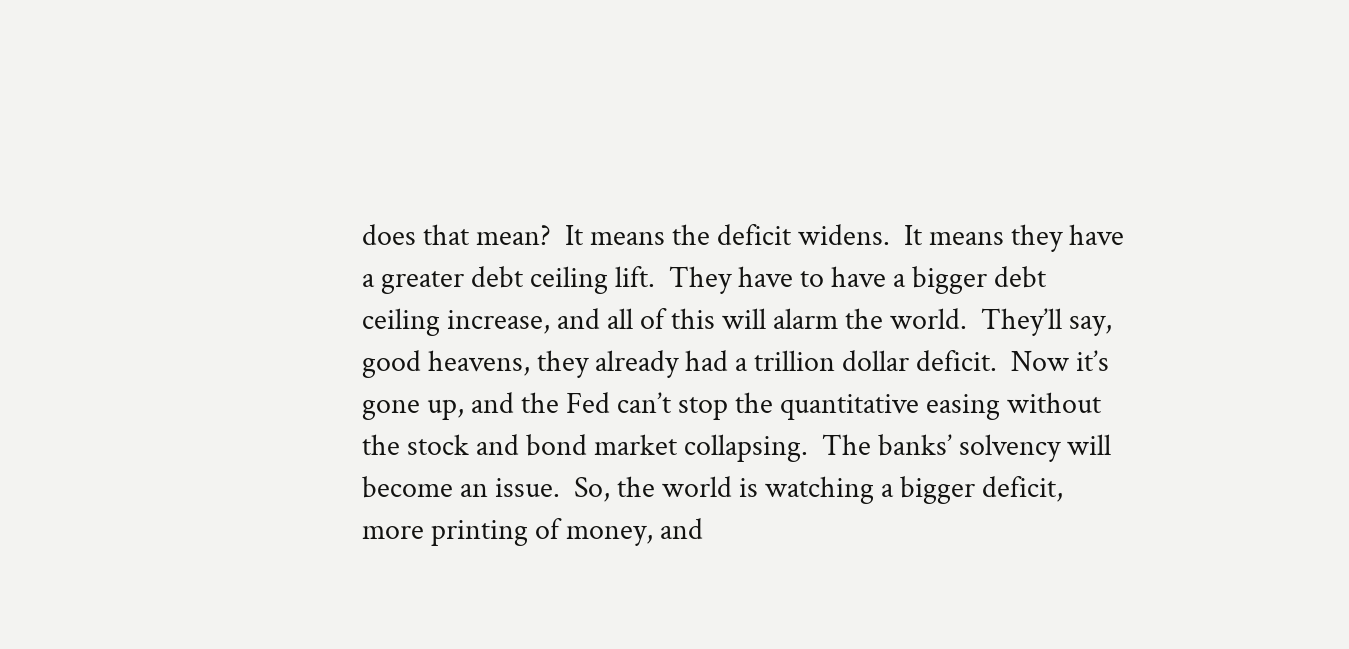does that mean?  It means the deficit widens.  It means they have a greater debt ceiling lift.  They have to have a bigger debt ceiling increase, and all of this will alarm the world.  They’ll say, good heavens, they already had a trillion dollar deficit.  Now it’s gone up, and the Fed can’t stop the quantitative easing without the stock and bond market collapsing.  The banks’ solvency will become an issue.  So, the world is watching a bigger deficit, more printing of money, and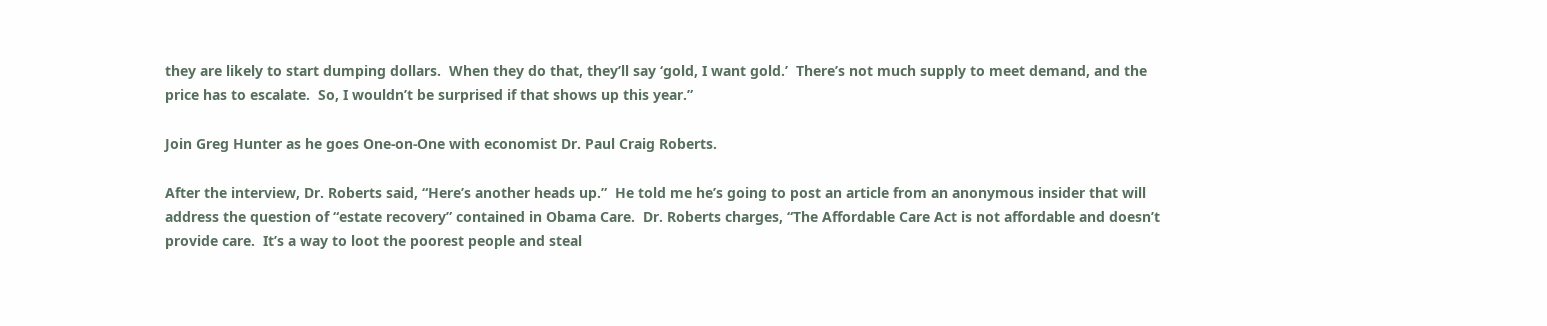they are likely to start dumping dollars.  When they do that, they’ll say ‘gold, I want gold.’  There’s not much supply to meet demand, and the price has to escalate.  So, I wouldn’t be surprised if that shows up this year.”

Join Greg Hunter as he goes One-on-One with economist Dr. Paul Craig Roberts.

After the interview, Dr. Roberts said, “Here’s another heads up.”  He told me he’s going to post an article from an anonymous insider that will address the question of “estate recovery” contained in Obama Care.  Dr. Roberts charges, “The Affordable Care Act is not affordable and doesn’t provide care.  It’s a way to loot the poorest people and steal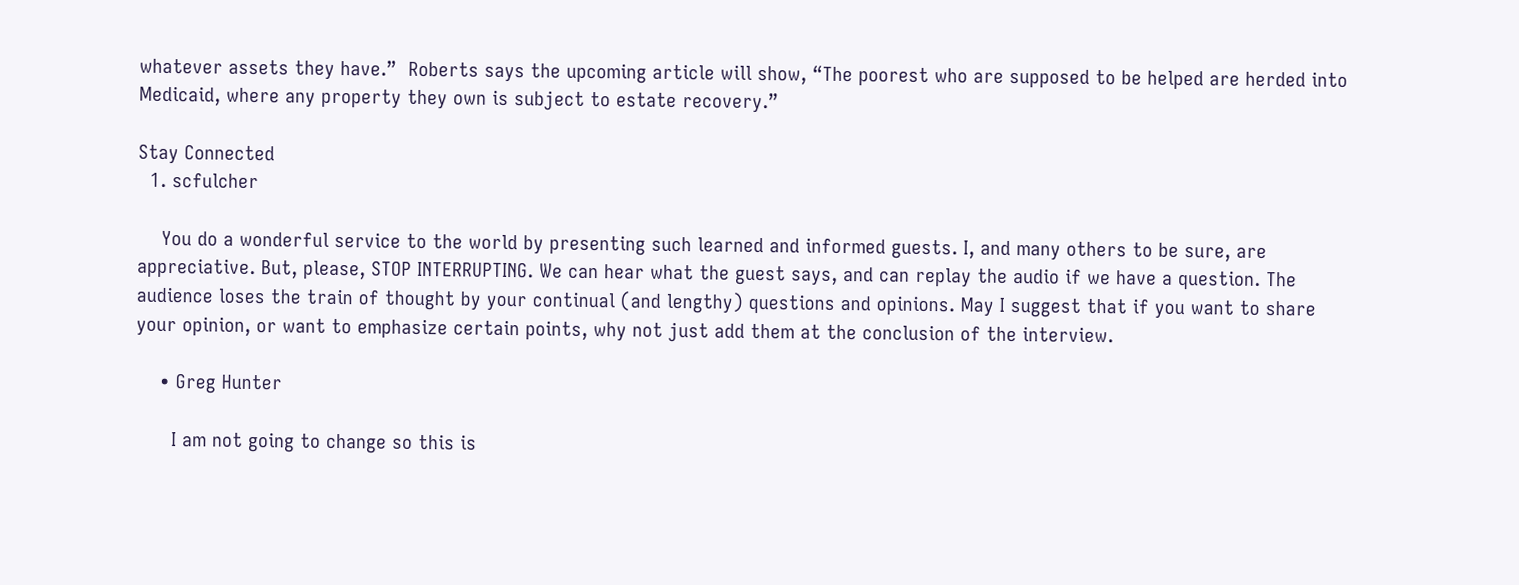whatever assets they have.”  Roberts says the upcoming article will show, “The poorest who are supposed to be helped are herded into Medicaid, where any property they own is subject to estate recovery.”

Stay Connected
  1. scfulcher

    You do a wonderful service to the world by presenting such learned and informed guests. I, and many others to be sure, are appreciative. But, please, STOP INTERRUPTING. We can hear what the guest says, and can replay the audio if we have a question. The audience loses the train of thought by your continual (and lengthy) questions and opinions. May I suggest that if you want to share your opinion, or want to emphasize certain points, why not just add them at the conclusion of the interview.

    • Greg Hunter

      I am not going to change so this is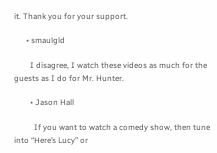it. Thank you for your support.

      • smaulgld

        I disagree, I watch these videos as much for the guests as I do for Mr. Hunter.

        • Jason Hall

          If you want to watch a comedy show, then tune into “Here’s Lucy” or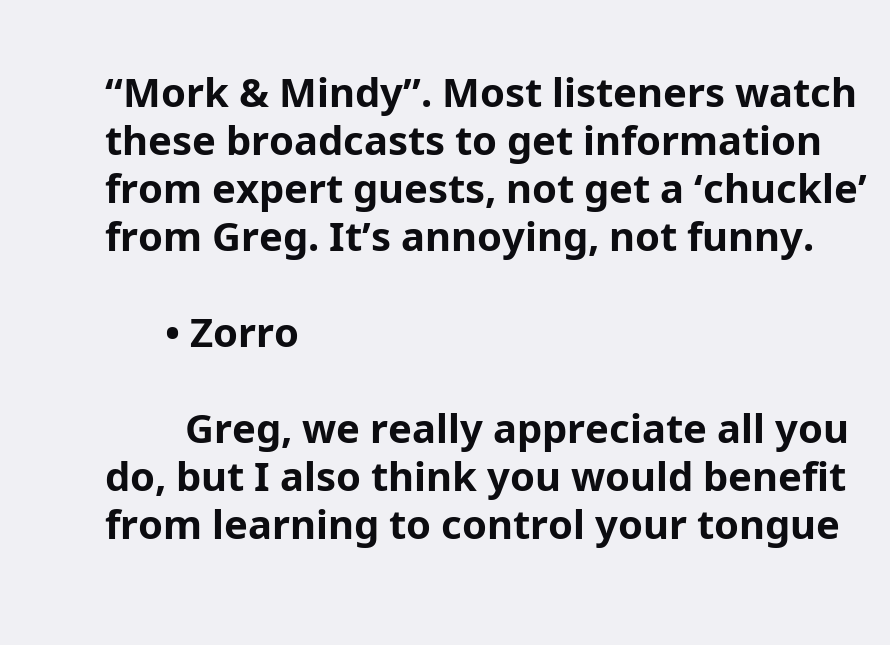“Mork & Mindy”. Most listeners watch these broadcasts to get information from expert guests, not get a ‘chuckle’ from Greg. It’s annoying, not funny.

      • Zorro

        Greg, we really appreciate all you do, but I also think you would benefit from learning to control your tongue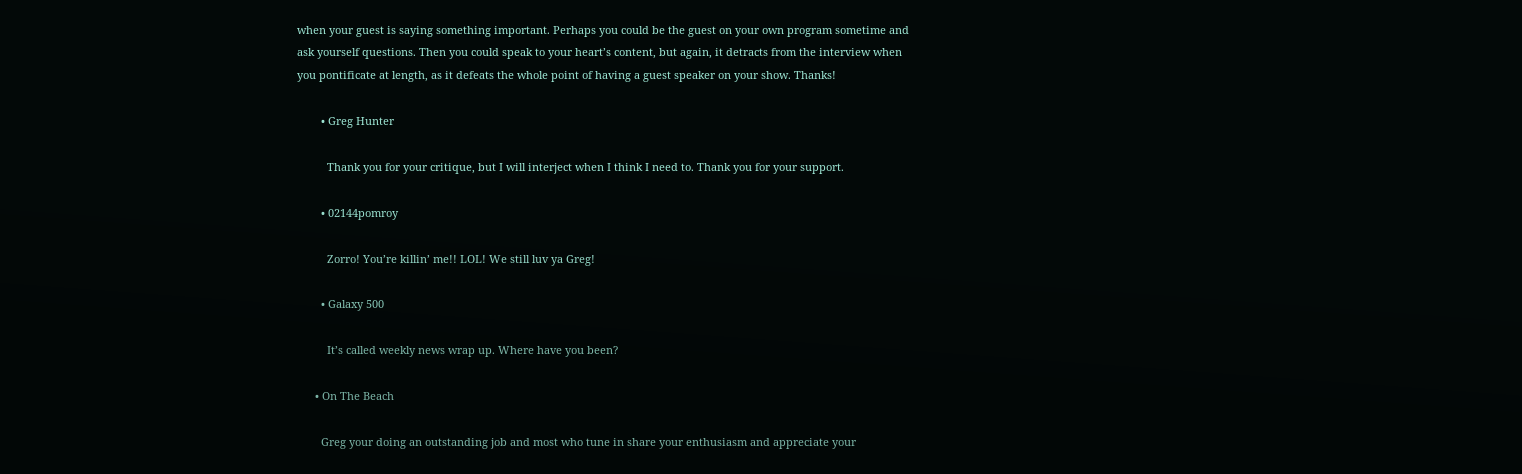when your guest is saying something important. Perhaps you could be the guest on your own program sometime and ask yourself questions. Then you could speak to your heart’s content, but again, it detracts from the interview when you pontificate at length, as it defeats the whole point of having a guest speaker on your show. Thanks!

        • Greg Hunter

          Thank you for your critique, but I will interject when I think I need to. Thank you for your support.

        • 02144pomroy

          Zorro! You’re killin’ me!! LOL! We still luv ya Greg!

        • Galaxy 500

          It’s called weekly news wrap up. Where have you been?

      • On The Beach

        Greg your doing an outstanding job and most who tune in share your enthusiasm and appreciate your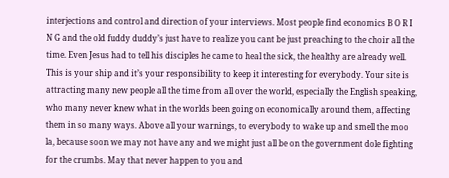interjections and control and direction of your interviews. Most people find economics B O R I N G and the old fuddy duddy’s just have to realize you cant be just preaching to the choir all the time. Even Jesus had to tell his disciples he came to heal the sick, the healthy are already well. This is your ship and it’s your responsibility to keep it interesting for everybody. Your site is attracting many new people all the time from all over the world, especially the English speaking, who many never knew what in the worlds been going on economically around them, affecting them in so many ways. Above all your warnings, to everybody to wake up and smell the moo la, because soon we may not have any and we might just all be on the government dole fighting for the crumbs. May that never happen to you and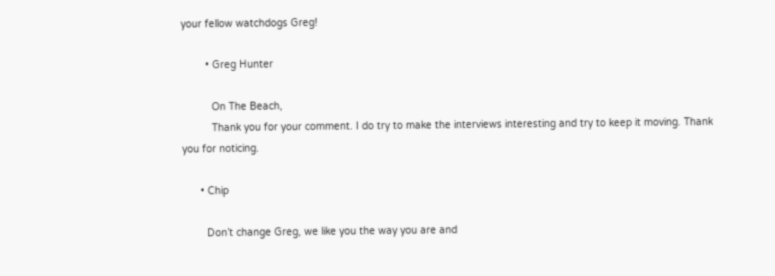your fellow watchdogs Greg!

        • Greg Hunter

          On The Beach,
          Thank you for your comment. I do try to make the interviews interesting and try to keep it moving. Thank you for noticing.

      • Chip

        Don’t change Greg, we like you the way you are and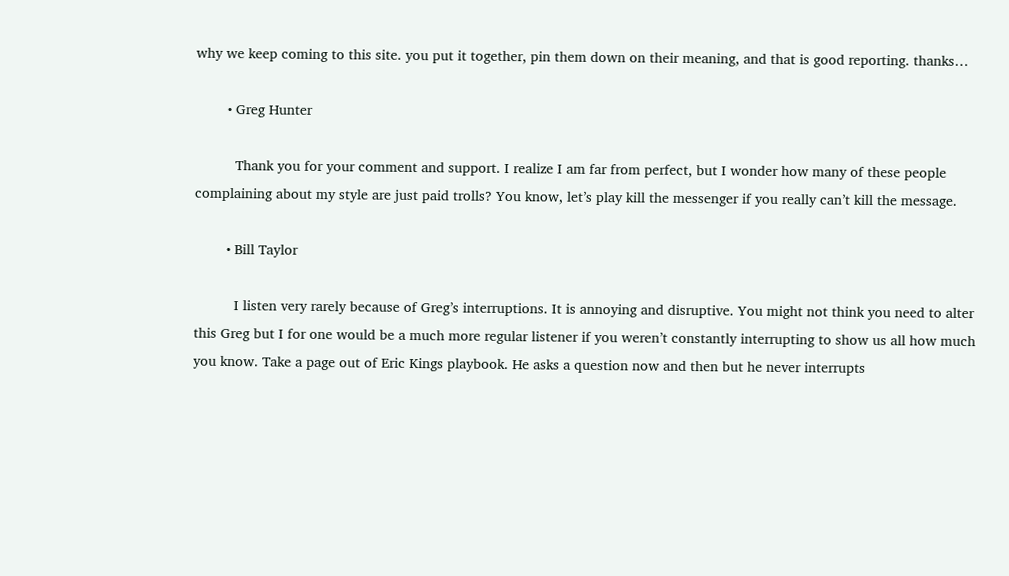why we keep coming to this site. you put it together, pin them down on their meaning, and that is good reporting. thanks…

        • Greg Hunter

          Thank you for your comment and support. I realize I am far from perfect, but I wonder how many of these people complaining about my style are just paid trolls? You know, let’s play kill the messenger if you really can’t kill the message.

        • Bill Taylor

          I listen very rarely because of Greg’s interruptions. It is annoying and disruptive. You might not think you need to alter this Greg but I for one would be a much more regular listener if you weren’t constantly interrupting to show us all how much you know. Take a page out of Eric Kings playbook. He asks a question now and then but he never interrupts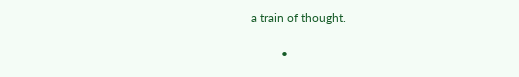a train of thought.

          •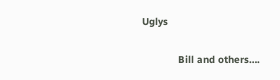Uglys

            Bill and others….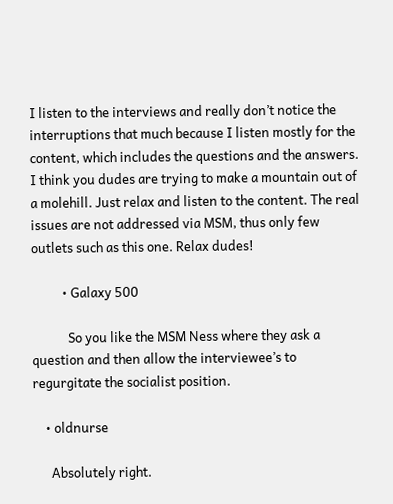I listen to the interviews and really don’t notice the interruptions that much because I listen mostly for the content, which includes the questions and the answers. I think you dudes are trying to make a mountain out of a molehill. Just relax and listen to the content. The real issues are not addressed via MSM, thus only few outlets such as this one. Relax dudes!

          • Galaxy 500

            So you like the MSM Ness where they ask a question and then allow the interviewee’s to regurgitate the socialist position.

    • oldnurse

      Absolutely right.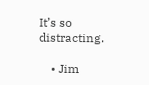It’s so distracting.

    • Jim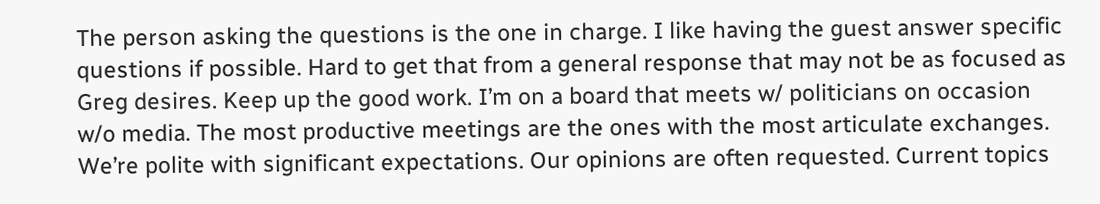The person asking the questions is the one in charge. I like having the guest answer specific questions if possible. Hard to get that from a general response that may not be as focused as Greg desires. Keep up the good work. I’m on a board that meets w/ politicians on occasion w/o media. The most productive meetings are the ones with the most articulate exchanges. We’re polite with significant expectations. Our opinions are often requested. Current topics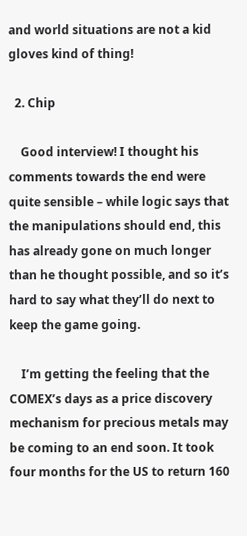and world situations are not a kid gloves kind of thing!

  2. Chip

    Good interview! I thought his comments towards the end were quite sensible – while logic says that the manipulations should end, this has already gone on much longer than he thought possible, and so it’s hard to say what they’ll do next to keep the game going.

    I’m getting the feeling that the COMEX’s days as a price discovery mechanism for precious metals may be coming to an end soon. It took four months for the US to return 160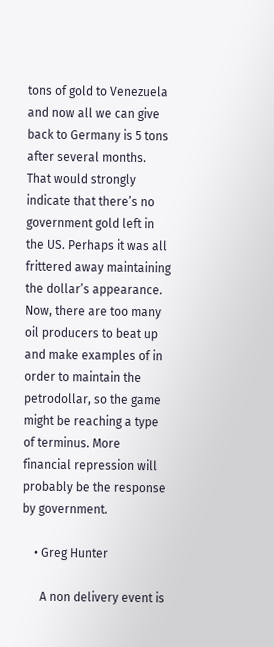tons of gold to Venezuela and now all we can give back to Germany is 5 tons after several months. That would strongly indicate that there’s no government gold left in the US. Perhaps it was all frittered away maintaining the dollar’s appearance. Now, there are too many oil producers to beat up and make examples of in order to maintain the petrodollar, so the game might be reaching a type of terminus. More financial repression will probably be the response by government.

    • Greg Hunter

      A non delivery event is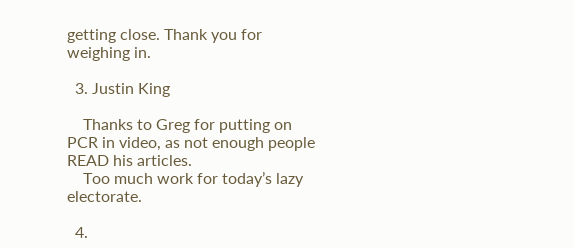getting close. Thank you for weighing in.

  3. Justin King

    Thanks to Greg for putting on PCR in video, as not enough people READ his articles.
    Too much work for today’s lazy electorate.

  4.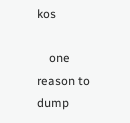kos

    one reason to dump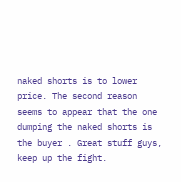naked shorts is to lower price. The second reason seems to appear that the one dumping the naked shorts is the buyer . Great stuff guys, keep up the fight.